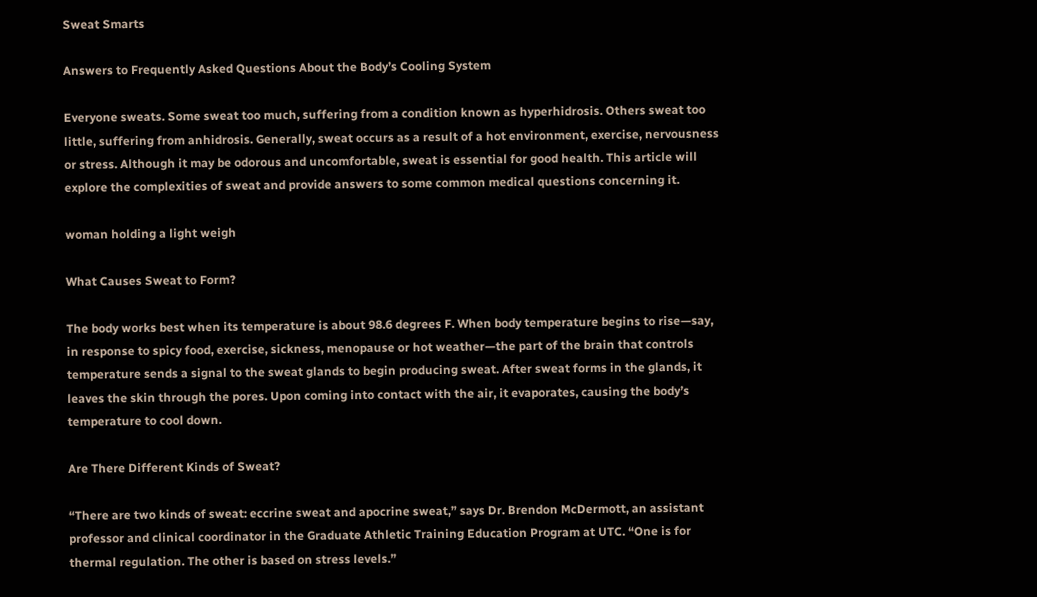Sweat Smarts

Answers to Frequently Asked Questions About the Body’s Cooling System

Everyone sweats. Some sweat too much, suffering from a condition known as hyperhidrosis. Others sweat too little, suffering from anhidrosis. Generally, sweat occurs as a result of a hot environment, exercise, nervousness or stress. Although it may be odorous and uncomfortable, sweat is essential for good health. This article will explore the complexities of sweat and provide answers to some common medical questions concerning it.

woman holding a light weigh

What Causes Sweat to Form?

The body works best when its temperature is about 98.6 degrees F. When body temperature begins to rise—say, in response to spicy food, exercise, sickness, menopause or hot weather—the part of the brain that controls temperature sends a signal to the sweat glands to begin producing sweat. After sweat forms in the glands, it leaves the skin through the pores. Upon coming into contact with the air, it evaporates, causing the body’s temperature to cool down.

Are There Different Kinds of Sweat?

“There are two kinds of sweat: eccrine sweat and apocrine sweat,” says Dr. Brendon McDermott, an assistant professor and clinical coordinator in the Graduate Athletic Training Education Program at UTC. “One is for thermal regulation. The other is based on stress levels.”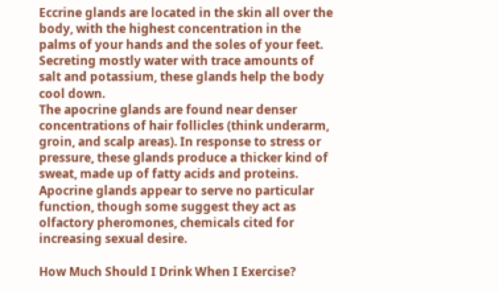Eccrine glands are located in the skin all over the body, with the highest concentration in the palms of your hands and the soles of your feet. Secreting mostly water with trace amounts of salt and potassium, these glands help the body cool down.
The apocrine glands are found near denser concentrations of hair follicles (think underarm, groin, and scalp areas). In response to stress or pressure, these glands produce a thicker kind of sweat, made up of fatty acids and proteins. Apocrine glands appear to serve no particular function, though some suggest they act as olfactory pheromones, chemicals cited for increasing sexual desire.

How Much Should I Drink When I Exercise?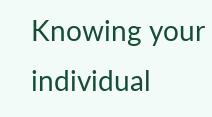Knowing your individual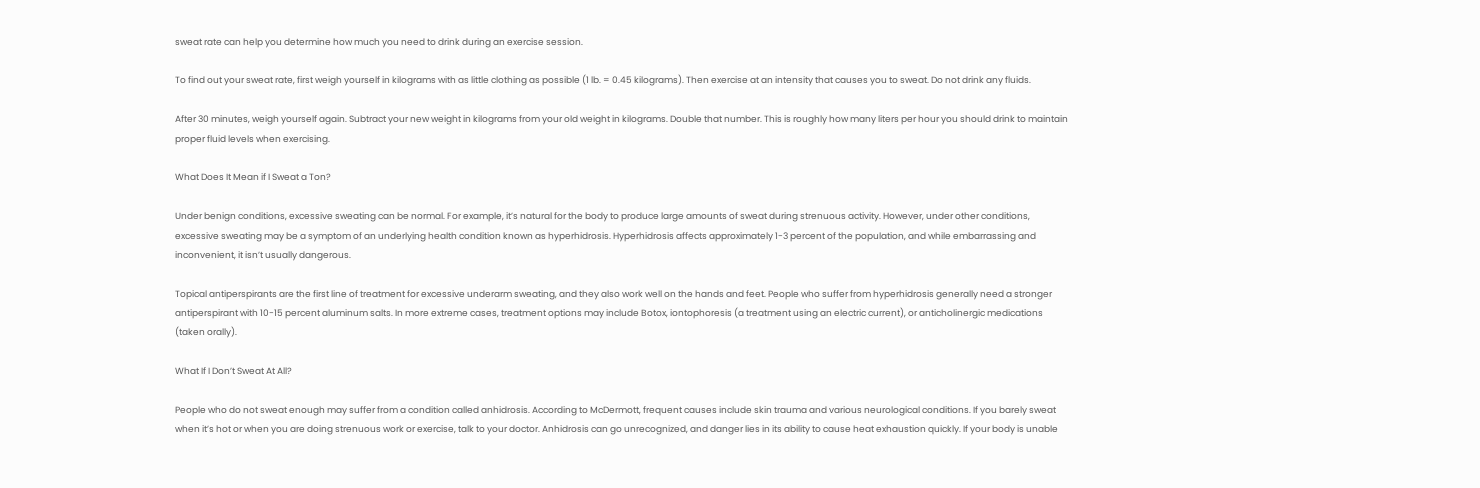sweat rate can help you determine how much you need to drink during an exercise session.

To find out your sweat rate, first weigh yourself in kilograms with as little clothing as possible (1 lb. = 0.45 kilograms). Then exercise at an intensity that causes you to sweat. Do not drink any fluids.

After 30 minutes, weigh yourself again. Subtract your new weight in kilograms from your old weight in kilograms. Double that number. This is roughly how many liters per hour you should drink to maintain proper fluid levels when exercising.

What Does It Mean if I Sweat a Ton?

Under benign conditions, excessive sweating can be normal. For example, it’s natural for the body to produce large amounts of sweat during strenuous activity. However, under other conditions, excessive sweating may be a symptom of an underlying health condition known as hyperhidrosis. Hyperhidrosis affects approximately 1-3 percent of the population, and while embarrassing and inconvenient, it isn’t usually dangerous.

Topical antiperspirants are the first line of treatment for excessive underarm sweating, and they also work well on the hands and feet. People who suffer from hyperhidrosis generally need a stronger antiperspirant with 10-15 percent aluminum salts. In more extreme cases, treatment options may include Botox, iontophoresis (a treatment using an electric current), or anticholinergic medications (taken orally).

What If I Don’t Sweat At All?

People who do not sweat enough may suffer from a condition called anhidrosis. According to McDermott, frequent causes include skin trauma and various neurological conditions. If you barely sweat when it’s hot or when you are doing strenuous work or exercise, talk to your doctor. Anhidrosis can go unrecognized, and danger lies in its ability to cause heat exhaustion quickly. If your body is unable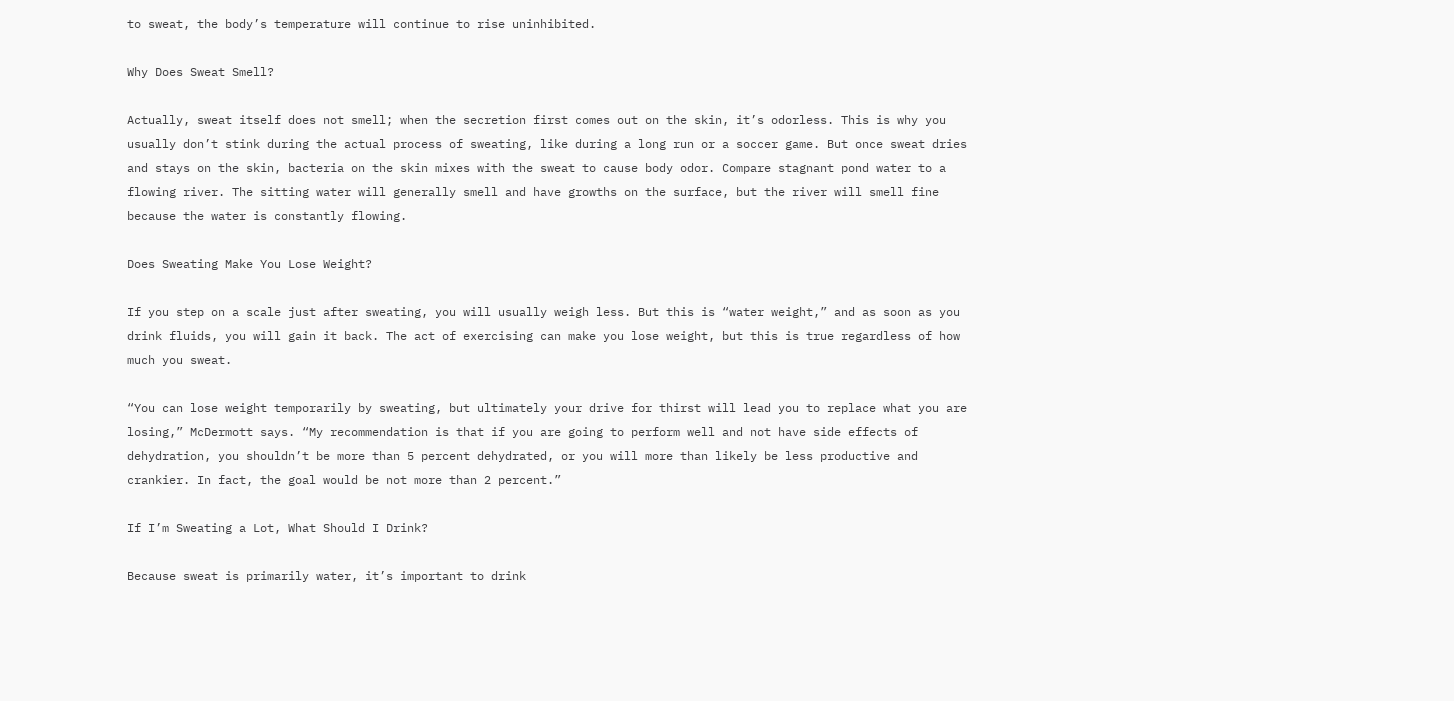to sweat, the body’s temperature will continue to rise uninhibited.

Why Does Sweat Smell?

Actually, sweat itself does not smell; when the secretion first comes out on the skin, it’s odorless. This is why you usually don’t stink during the actual process of sweating, like during a long run or a soccer game. But once sweat dries and stays on the skin, bacteria on the skin mixes with the sweat to cause body odor. Compare stagnant pond water to a flowing river. The sitting water will generally smell and have growths on the surface, but the river will smell fine because the water is constantly flowing.

Does Sweating Make You Lose Weight?

If you step on a scale just after sweating, you will usually weigh less. But this is “water weight,” and as soon as you drink fluids, you will gain it back. The act of exercising can make you lose weight, but this is true regardless of how much you sweat.

“You can lose weight temporarily by sweating, but ultimately your drive for thirst will lead you to replace what you are losing,” McDermott says. “My recommendation is that if you are going to perform well and not have side effects of dehydration, you shouldn’t be more than 5 percent dehydrated, or you will more than likely be less productive and crankier. In fact, the goal would be not more than 2 percent.”

If I’m Sweating a Lot, What Should I Drink?

Because sweat is primarily water, it’s important to drink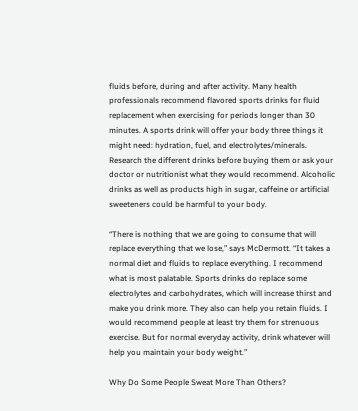fluids before, during and after activity. Many health professionals recommend flavored sports drinks for fluid replacement when exercising for periods longer than 30 minutes. A sports drink will offer your body three things it might need: hydration, fuel, and electrolytes/minerals. Research the different drinks before buying them or ask your doctor or nutritionist what they would recommend. Alcoholic drinks as well as products high in sugar, caffeine or artificial sweeteners could be harmful to your body.

“There is nothing that we are going to consume that will replace everything that we lose,” says McDermott. “It takes a normal diet and fluids to replace everything. I recommend what is most palatable. Sports drinks do replace some electrolytes and carbohydrates, which will increase thirst and make you drink more. They also can help you retain fluids. I would recommend people at least try them for strenuous exercise. But for normal everyday activity, drink whatever will help you maintain your body weight.”

Why Do Some People Sweat More Than Others?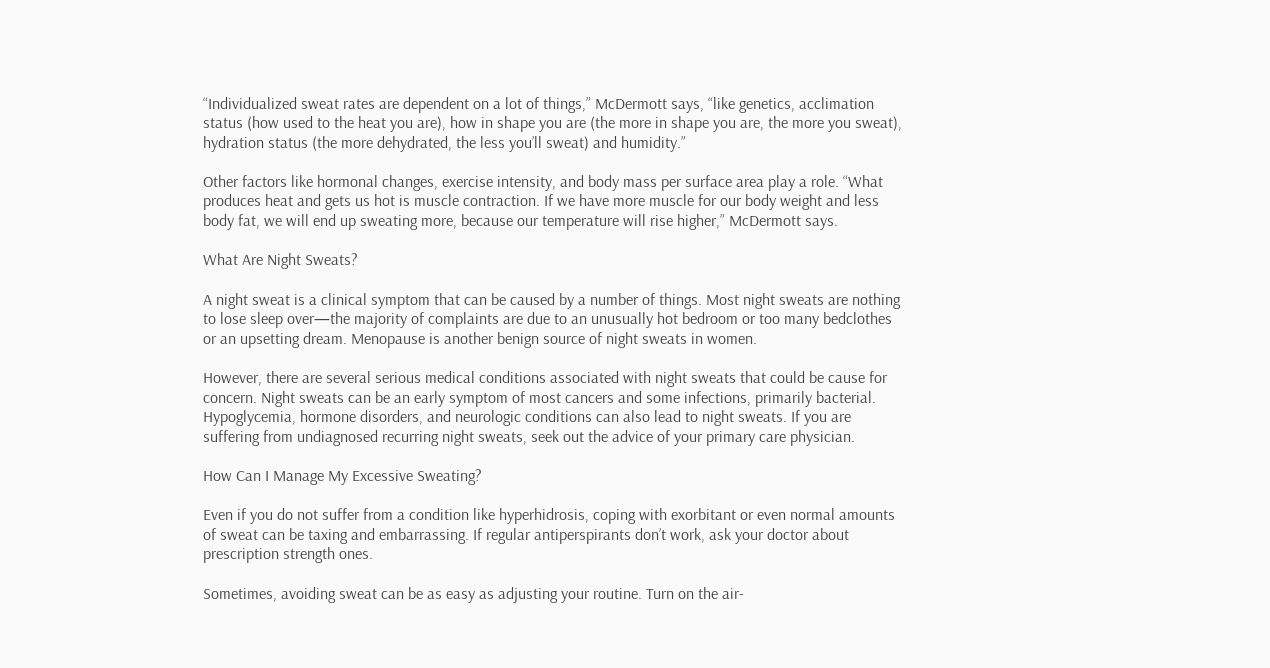“Individualized sweat rates are dependent on a lot of things,” McDermott says, “like genetics, acclimation status (how used to the heat you are), how in shape you are (the more in shape you are, the more you sweat), hydration status (the more dehydrated, the less you’ll sweat) and humidity.”

Other factors like hormonal changes, exercise intensity, and body mass per surface area play a role. “What produces heat and gets us hot is muscle contraction. If we have more muscle for our body weight and less body fat, we will end up sweating more, because our temperature will rise higher,” McDermott says.

What Are Night Sweats?

A night sweat is a clinical symptom that can be caused by a number of things. Most night sweats are nothing to lose sleep over—the majority of complaints are due to an unusually hot bedroom or too many bedclothes or an upsetting dream. Menopause is another benign source of night sweats in women.

However, there are several serious medical conditions associated with night sweats that could be cause for concern. Night sweats can be an early symptom of most cancers and some infections, primarily bacterial. Hypoglycemia, hormone disorders, and neurologic conditions can also lead to night sweats. If you are suffering from undiagnosed recurring night sweats, seek out the advice of your primary care physician.

How Can I Manage My Excessive Sweating?

Even if you do not suffer from a condition like hyperhidrosis, coping with exorbitant or even normal amounts of sweat can be taxing and embarrassing. If regular antiperspirants don’t work, ask your doctor about prescription strength ones.

Sometimes, avoiding sweat can be as easy as adjusting your routine. Turn on the air-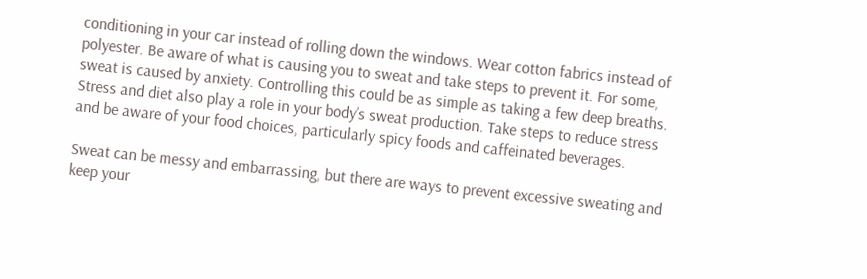conditioning in your car instead of rolling down the windows. Wear cotton fabrics instead of polyester. Be aware of what is causing you to sweat and take steps to prevent it. For some, sweat is caused by anxiety. Controlling this could be as simple as taking a few deep breaths. Stress and diet also play a role in your body’s sweat production. Take steps to reduce stress and be aware of your food choices, particularly spicy foods and caffeinated beverages.

Sweat can be messy and embarrassing, but there are ways to prevent excessive sweating and keep your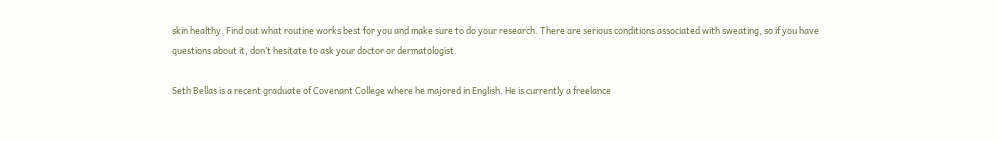skin healthy. Find out what routine works best for you and make sure to do your research. There are serious conditions associated with sweating, so if you have questions about it, don’t hesitate to ask your doctor or dermatologist.

Seth Bellas is a recent graduate of Covenant College where he majored in English. He is currently a freelance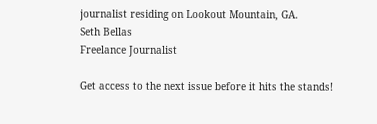journalist residing on Lookout Mountain, GA.
Seth Bellas
Freelance Journalist

Get access to the next issue before it hits the stands!